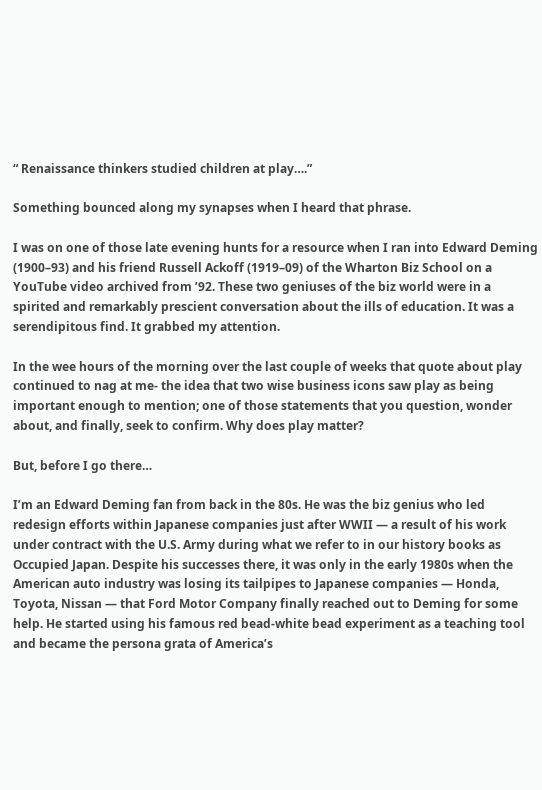“ Renaissance thinkers studied children at play….”

Something bounced along my synapses when I heard that phrase.

I was on one of those late evening hunts for a resource when I ran into Edward Deming (1900–93) and his friend Russell Ackoff (1919–09) of the Wharton Biz School on a YouTube video archived from ’92. These two geniuses of the biz world were in a spirited and remarkably prescient conversation about the ills of education. It was a serendipitous find. It grabbed my attention.

In the wee hours of the morning over the last couple of weeks that quote about play continued to nag at me- the idea that two wise business icons saw play as being important enough to mention; one of those statements that you question, wonder about, and finally, seek to confirm. Why does play matter?

But, before I go there…

I’m an Edward Deming fan from back in the 80s. He was the biz genius who led redesign efforts within Japanese companies just after WWII — a result of his work under contract with the U.S. Army during what we refer to in our history books as Occupied Japan. Despite his successes there, it was only in the early 1980s when the American auto industry was losing its tailpipes to Japanese companies — Honda, Toyota, Nissan — that Ford Motor Company finally reached out to Deming for some help. He started using his famous red bead-white bead experiment as a teaching tool and became the persona grata of America’s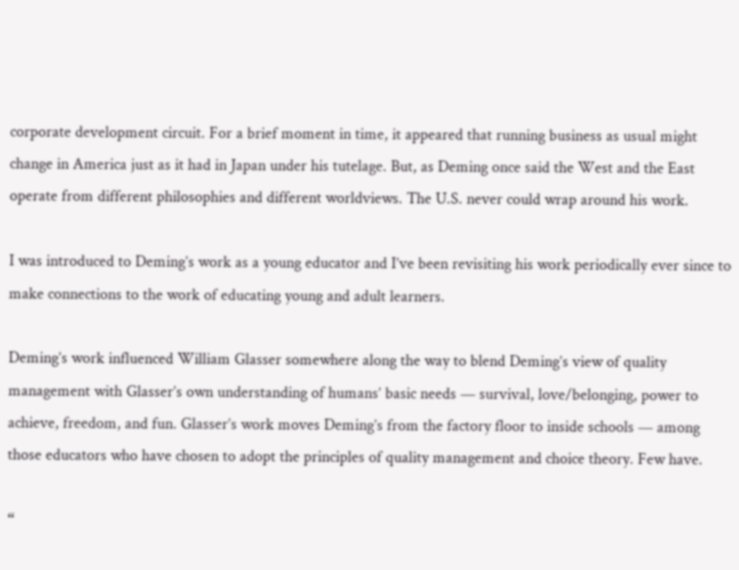corporate development circuit. For a brief moment in time, it appeared that running business as usual might change in America just as it had in Japan under his tutelage. But, as Deming once said the West and the East operate from different philosophies and different worldviews. The U.S. never could wrap around his work.

I was introduced to Deming’s work as a young educator and I’ve been revisiting his work periodically ever since to make connections to the work of educating young and adult learners.

Deming’s work influenced William Glasser somewhere along the way to blend Deming’s view of quality management with Glasser’s own understanding of humans’ basic needs — survival, love/belonging, power to achieve, freedom, and fun. Glasser’s work moves Deming’s from the factory floor to inside schools — among those educators who have chosen to adopt the principles of quality management and choice theory. Few have.

“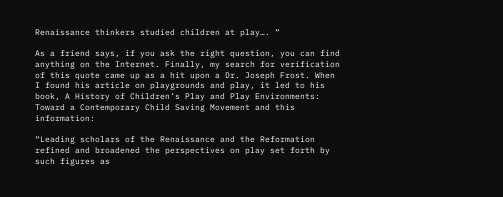Renaissance thinkers studied children at play…. “

As a friend says, if you ask the right question, you can find anything on the Internet. Finally, my search for verification of this quote came up as a hit upon a Dr. Joseph Frost. When I found his article on playgrounds and play, it led to his book, A History of Children’s Play and Play Environments: Toward a Contemporary Child Saving Movement and this information:

“Leading scholars of the Renaissance and the Reformation refined and broadened the perspectives on play set forth by such figures as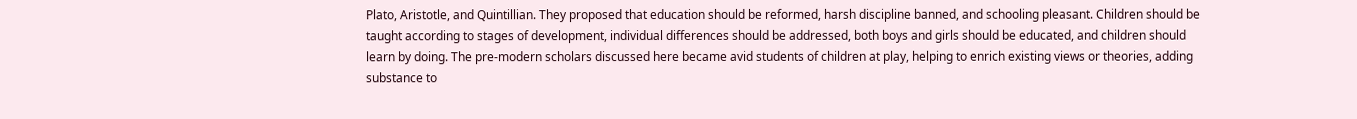Plato, Aristotle, and Quintillian. They proposed that education should be reformed, harsh discipline banned, and schooling pleasant. Children should be taught according to stages of development, individual differences should be addressed, both boys and girls should be educated, and children should learn by doing. The pre-modern scholars discussed here became avid students of children at play, helping to enrich existing views or theories, adding substance to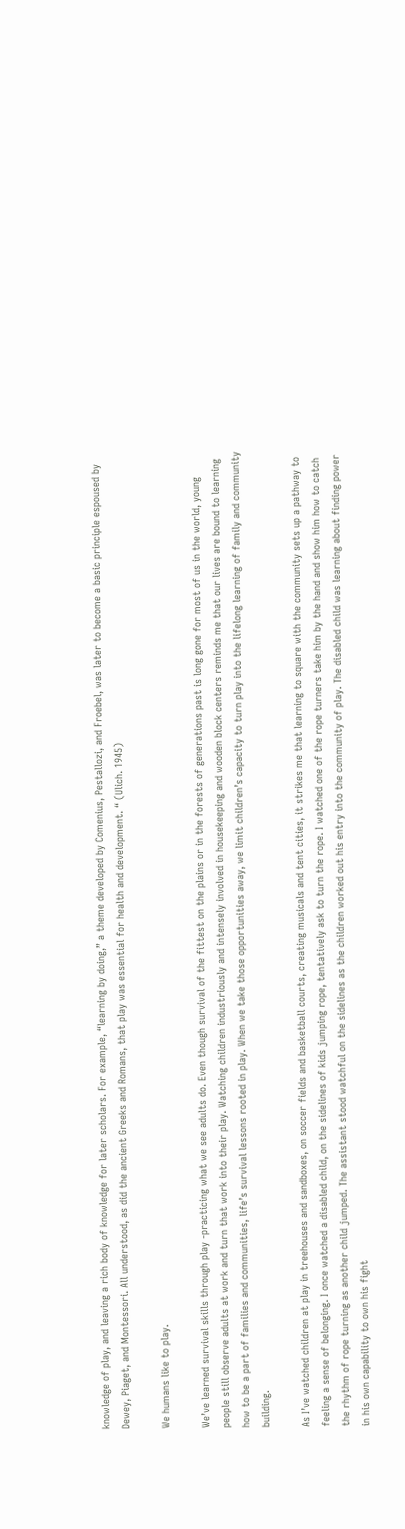knowledge of play, and leaving a rich body of knowledge for later scholars. For example, “learning by doing,” a theme developed by Comenius, Pestallozi, and Froebel, was later to become a basic principle espoused by Dewey, Piaget, and Montessori. All understood, as did the ancient Greeks and Romans, that play was essential for health and development. “ (Ulich. 1945)

We humans like to play.

We’ve learned survival skills through play -practicing what we see adults do. Even though survival of the fittest on the plains or in the forests of generations past is long gone for most of us in the world, young people still observe adults at work and turn that work into their play. Watching children industriously and intensely involved in housekeeping and wooden block centers reminds me that our lives are bound to learning how to be a part of families and communities, life’s survival lessons rooted in play. When we take those opportunities away, we limit children’s capacity to turn play into the lifelong learning of family and community building.

As I’ve watched children at play in treehouses and sandboxes, on soccer fields and basketball courts, creating musicals and tent cities, it strikes me that learning to square with the community sets up a pathway to feeling a sense of belonging. I once watched a disabled child, on the sidelines of kids jumping rope, tentatively ask to turn the rope. I watched one of the rope turners take him by the hand and show him how to catch the rhythm of rope turning as another child jumped. The assistant stood watchful on the sidelines as the children worked out his entry into the community of play. The disabled child was learning about finding power in his own capability to own his fight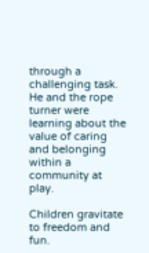through a challenging task. He and the rope turner were learning about the value of caring and belonging within a community at play.

Children gravitate to freedom and fun.